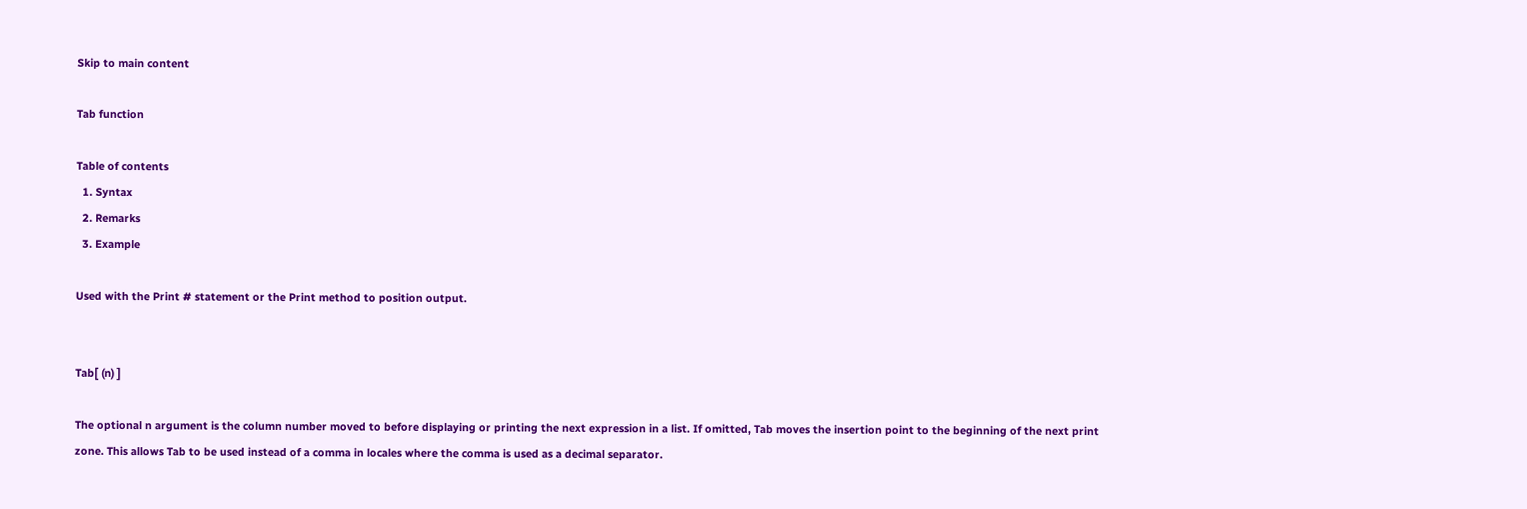Skip to main content

Tab function

Table of contents
  1. Syntax
  2. Remarks
  3. Example

Used with the Print # statement or the Print method to position output.


Tab[ (n) ]

The optional n argument is the column number moved to before displaying or printing the next expression in a list. If omitted, Tab moves the insertion point to the beginning of the next print zone. This allows Tab to be used instead of a comma in locales where the comma is used as a decimal separator.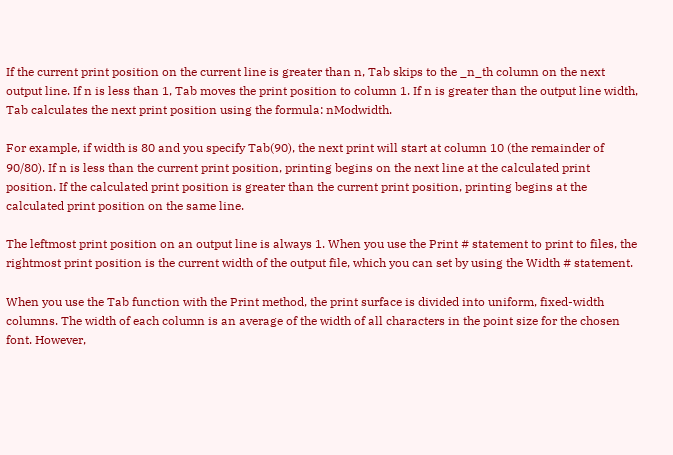If the current print position on the current line is greater than n, Tab skips to the _n_th column on the next output line. If n is less than 1, Tab moves the print position to column 1. If n is greater than the output line width, Tab calculates the next print position using the formula: nModwidth.

For example, if width is 80 and you specify Tab(90), the next print will start at column 10 (the remainder of 90/80). If n is less than the current print position, printing begins on the next line at the calculated print position. If the calculated print position is greater than the current print position, printing begins at the calculated print position on the same line.

The leftmost print position on an output line is always 1. When you use the Print # statement to print to files, the rightmost print position is the current width of the output file, which you can set by using the Width # statement.

When you use the Tab function with the Print method, the print surface is divided into uniform, fixed-width columns. The width of each column is an average of the width of all characters in the point size for the chosen font. However,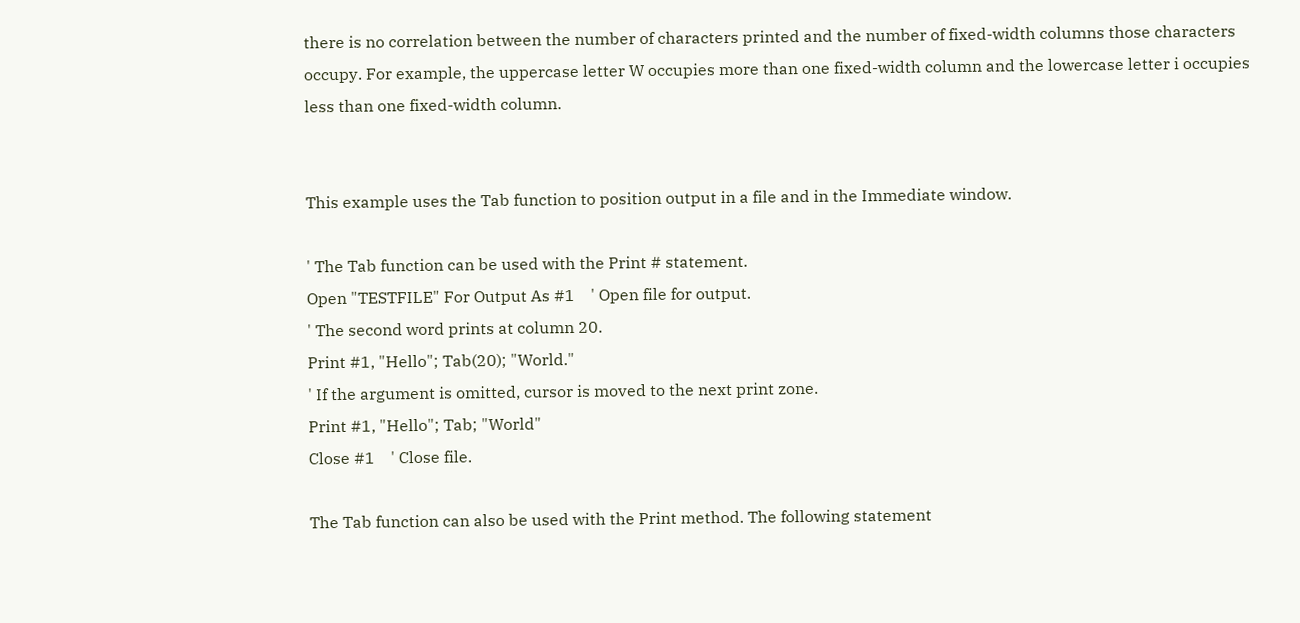there is no correlation between the number of characters printed and the number of fixed-width columns those characters occupy. For example, the uppercase letter W occupies more than one fixed-width column and the lowercase letter i occupies less than one fixed-width column.


This example uses the Tab function to position output in a file and in the Immediate window.

' The Tab function can be used with the Print # statement.
Open "TESTFILE" For Output As #1    ' Open file for output.
' The second word prints at column 20.
Print #1, "Hello"; Tab(20); "World."
' If the argument is omitted, cursor is moved to the next print zone.
Print #1, "Hello"; Tab; "World"
Close #1    ' Close file.

The Tab function can also be used with the Print method. The following statement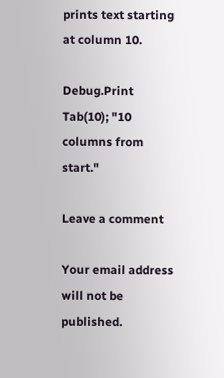prints text starting at column 10.

Debug.Print Tab(10); "10 columns from start."

Leave a comment

Your email address will not be published.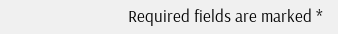Required fields are marked *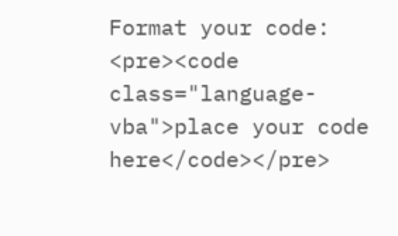Format your code: <pre><code class="language-vba">place your code here</code></pre>